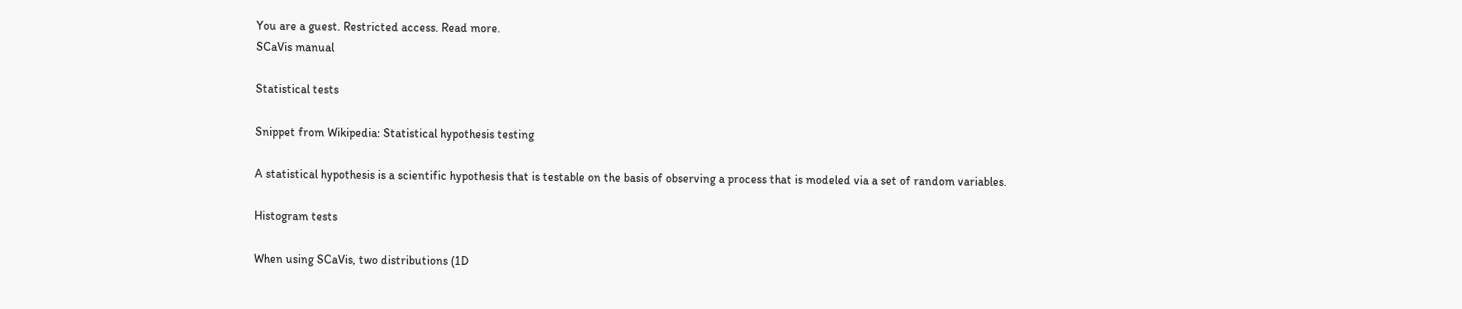You are a guest. Restricted access. Read more.
SCaVis manual

Statistical tests

Snippet from Wikipedia: Statistical hypothesis testing

A statistical hypothesis is a scientific hypothesis that is testable on the basis of observing a process that is modeled via a set of random variables.

Histogram tests

When using SCaVis, two distributions (1D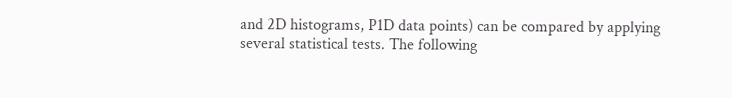and 2D histograms, P1D data points) can be compared by applying several statistical tests. The following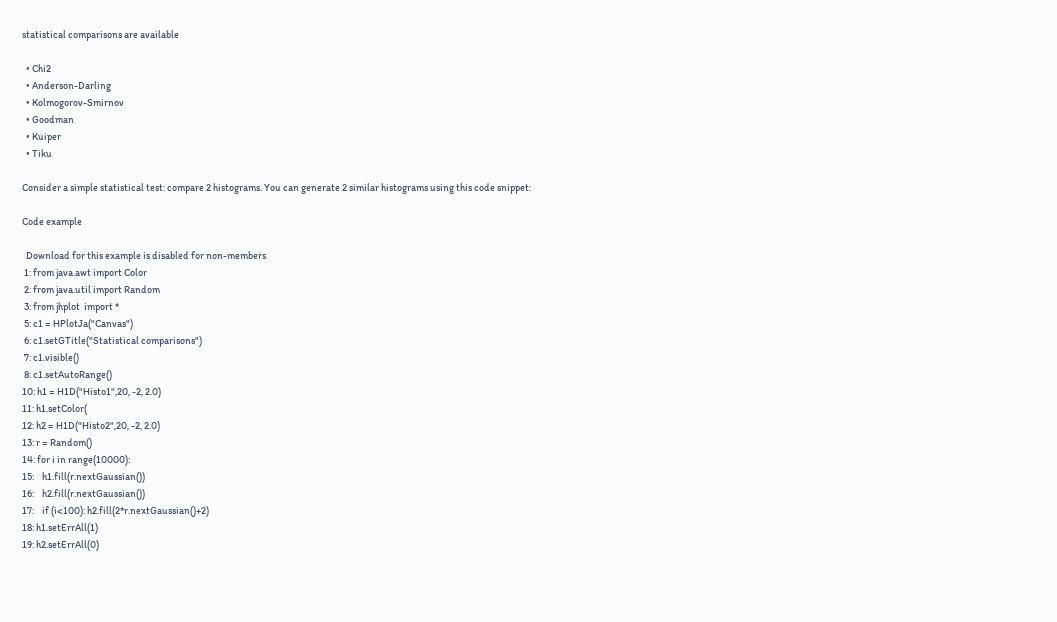statistical comparisons are available

  • Chi2
  • Anderson-Darling
  • Kolmogorov-Smirnov
  • Goodman
  • Kuiper
  • Tiku

Consider a simple statistical test: compare 2 histograms. You can generate 2 similar histograms using this code snippet:

Code example

  Download for this example is disabled for non-members
 1: from java.awt import Color
 2: from java.util import Random
 3: from jhplot  import *
 5: c1 = HPlotJa("Canvas")
 6: c1.setGTitle("Statistical comparisons")
 7: c1.visible()
 8: c1.setAutoRange()
10: h1 = H1D("Histo1",20, -2, 2.0)
11: h1.setColor(
12: h2 = H1D("Histo2",20, -2, 2.0)
13: r = Random()
14: for i in range(10000):
15:    h1.fill(r.nextGaussian())
16:    h2.fill(r.nextGaussian())
17:    if (i<100): h2.fill(2*r.nextGaussian()+2)
18: h1.setErrAll(1)
19: h2.setErrAll(0)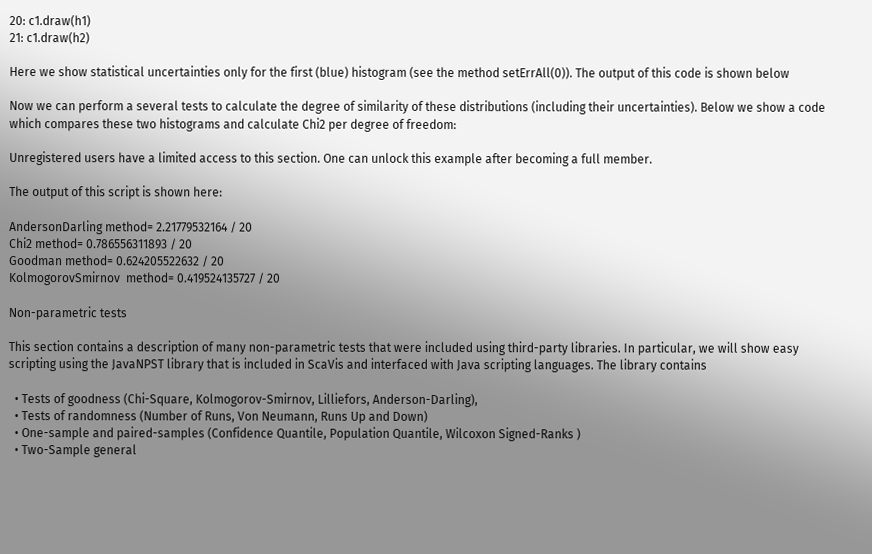20: c1.draw(h1)
21: c1.draw(h2)

Here we show statistical uncertainties only for the first (blue) histogram (see the method setErrAll(0)). The output of this code is shown below

Now we can perform a several tests to calculate the degree of similarity of these distributions (including their uncertainties). Below we show a code which compares these two histograms and calculate Chi2 per degree of freedom:

Unregistered users have a limited access to this section. One can unlock this example after becoming a full member.

The output of this script is shown here:

AndersonDarling method= 2.21779532164 / 20
Chi2 method= 0.786556311893 / 20
Goodman method= 0.624205522632 / 20
KolmogorovSmirnov  method= 0.419524135727 / 20

Non-parametric tests

This section contains a description of many non-parametric tests that were included using third-party libraries. In particular, we will show easy scripting using the JavaNPST library that is included in ScaVis and interfaced with Java scripting languages. The library contains

  • Tests of goodness (Chi-Square, Kolmogorov-Smirnov, Lilliefors, Anderson-Darling),
  • Tests of randomness (Number of Runs, Von Neumann, Runs Up and Down)
  • One-sample and paired-samples (Confidence Quantile, Population Quantile, Wilcoxon Signed-Ranks )
  • Two-Sample general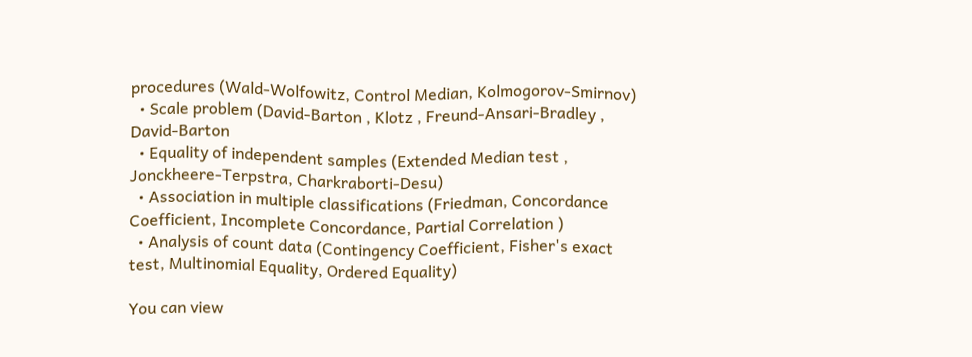procedures (Wald-Wolfowitz, Control Median, Kolmogorov-Smirnov)
  • Scale problem (David-Barton , Klotz , Freund-Ansari-Bradley , David-Barton
  • Equality of independent samples (Extended Median test , Jonckheere-Terpstra, Charkraborti-Desu)
  • Association in multiple classifications (Friedman, Concordance Coefficient, Incomplete Concordance, Partial Correlation )
  • Analysis of count data (Contingency Coefficient, Fisher's exact test, Multinomial Equality, Ordered Equality)

You can view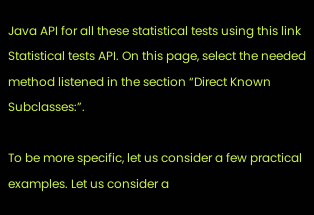Java API for all these statistical tests using this link Statistical tests API. On this page, select the needed method listened in the section “Direct Known Subclasses:”.

To be more specific, let us consider a few practical examples. Let us consider a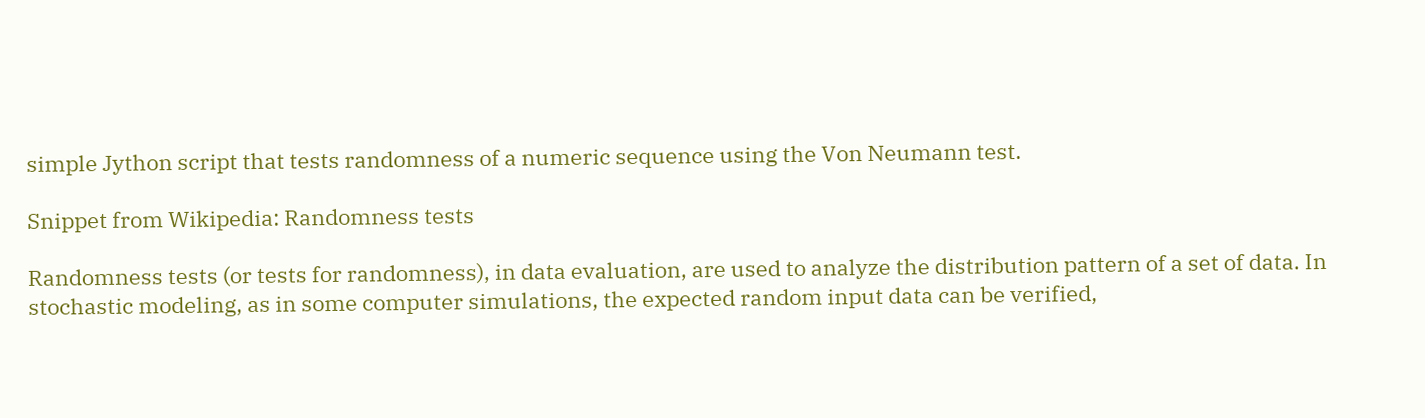simple Jython script that tests randomness of a numeric sequence using the Von Neumann test.

Snippet from Wikipedia: Randomness tests

Randomness tests (or tests for randomness), in data evaluation, are used to analyze the distribution pattern of a set of data. In stochastic modeling, as in some computer simulations, the expected random input data can be verified,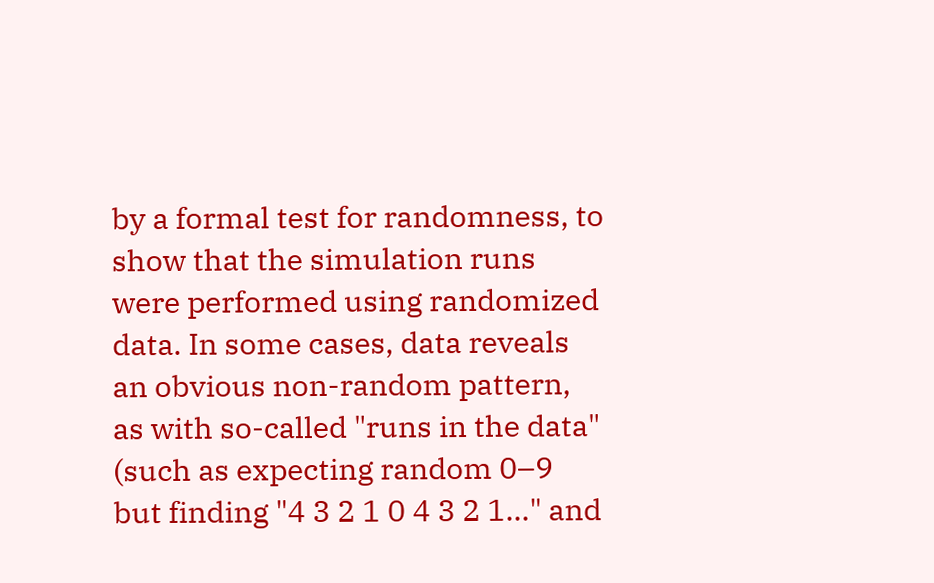by a formal test for randomness, to show that the simulation runs were performed using randomized data. In some cases, data reveals an obvious non-random pattern, as with so-called "runs in the data" (such as expecting random 0–9 but finding "4 3 2 1 0 4 3 2 1..." and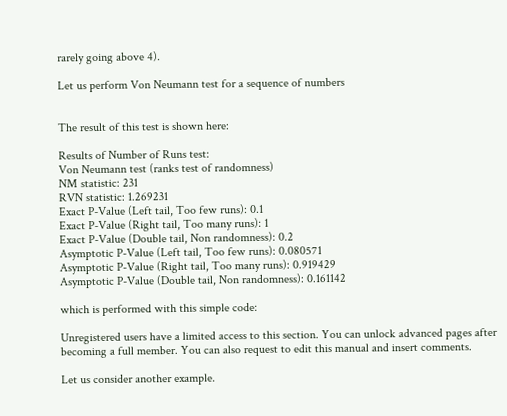rarely going above 4).

Let us perform Von Neumann test for a sequence of numbers


The result of this test is shown here:

Results of Number of Runs test:
Von Neumann test (ranks test of randomness)
NM statistic: 231
RVN statistic: 1.269231
Exact P-Value (Left tail, Too few runs): 0.1
Exact P-Value (Right tail, Too many runs): 1
Exact P-Value (Double tail, Non randomness): 0.2
Asymptotic P-Value (Left tail, Too few runs): 0.080571
Asymptotic P-Value (Right tail, Too many runs): 0.919429
Asymptotic P-Value (Double tail, Non randomness): 0.161142

which is performed with this simple code:

Unregistered users have a limited access to this section. You can unlock advanced pages after becoming a full member. You can also request to edit this manual and insert comments.

Let us consider another example.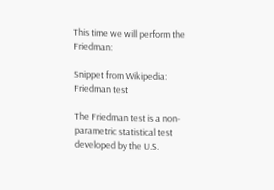This time we will perform the Friedman:

Snippet from Wikipedia: Friedman test

The Friedman test is a non-parametric statistical test developed by the U.S.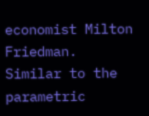economist Milton Friedman. Similar to the parametric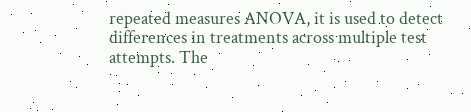repeated measures ANOVA, it is used to detect differences in treatments across multiple test attempts. The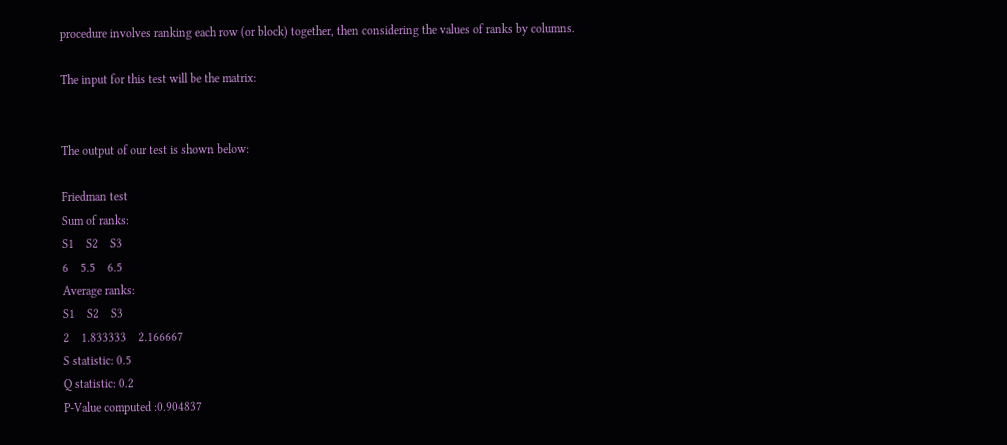procedure involves ranking each row (or block) together, then considering the values of ranks by columns.

The input for this test will be the matrix:


The output of our test is shown below:

Friedman test
Sum of ranks:
S1    S2    S3
6    5.5    6.5
Average ranks:
S1    S2    S3
2    1.833333    2.166667
S statistic: 0.5
Q statistic: 0.2
P-Value computed :0.904837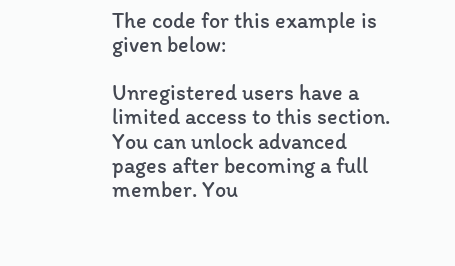The code for this example is given below:

Unregistered users have a limited access to this section. You can unlock advanced pages after becoming a full member. You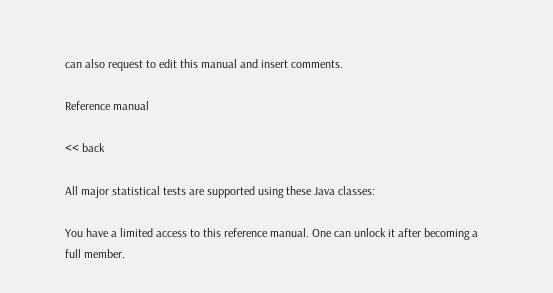can also request to edit this manual and insert comments.

Reference manual

<< back

All major statistical tests are supported using these Java classes:

You have a limited access to this reference manual. One can unlock it after becoming a full member.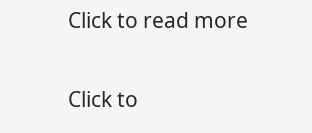Click to read more

Click to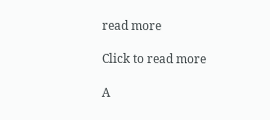read more

Click to read more

A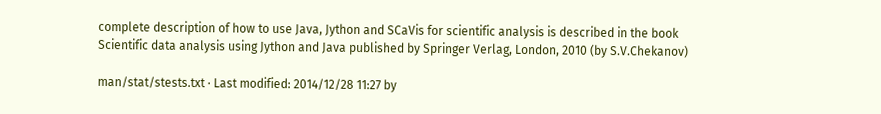complete description of how to use Java, Jython and SCaVis for scientific analysis is described in the book Scientific data analysis using Jython and Java published by Springer Verlag, London, 2010 (by S.V.Chekanov)

man/stat/stests.txt · Last modified: 2014/12/28 11:27 by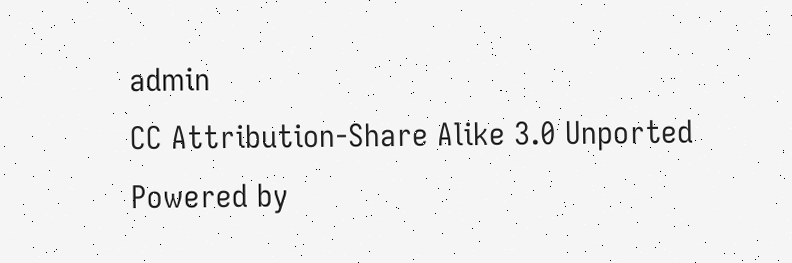admin
CC Attribution-Share Alike 3.0 Unported
Powered by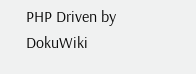PHP Driven by DokuWiki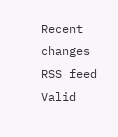Recent changes RSS feed Valid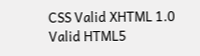CSS Valid XHTML 1.0 Valid HTML5